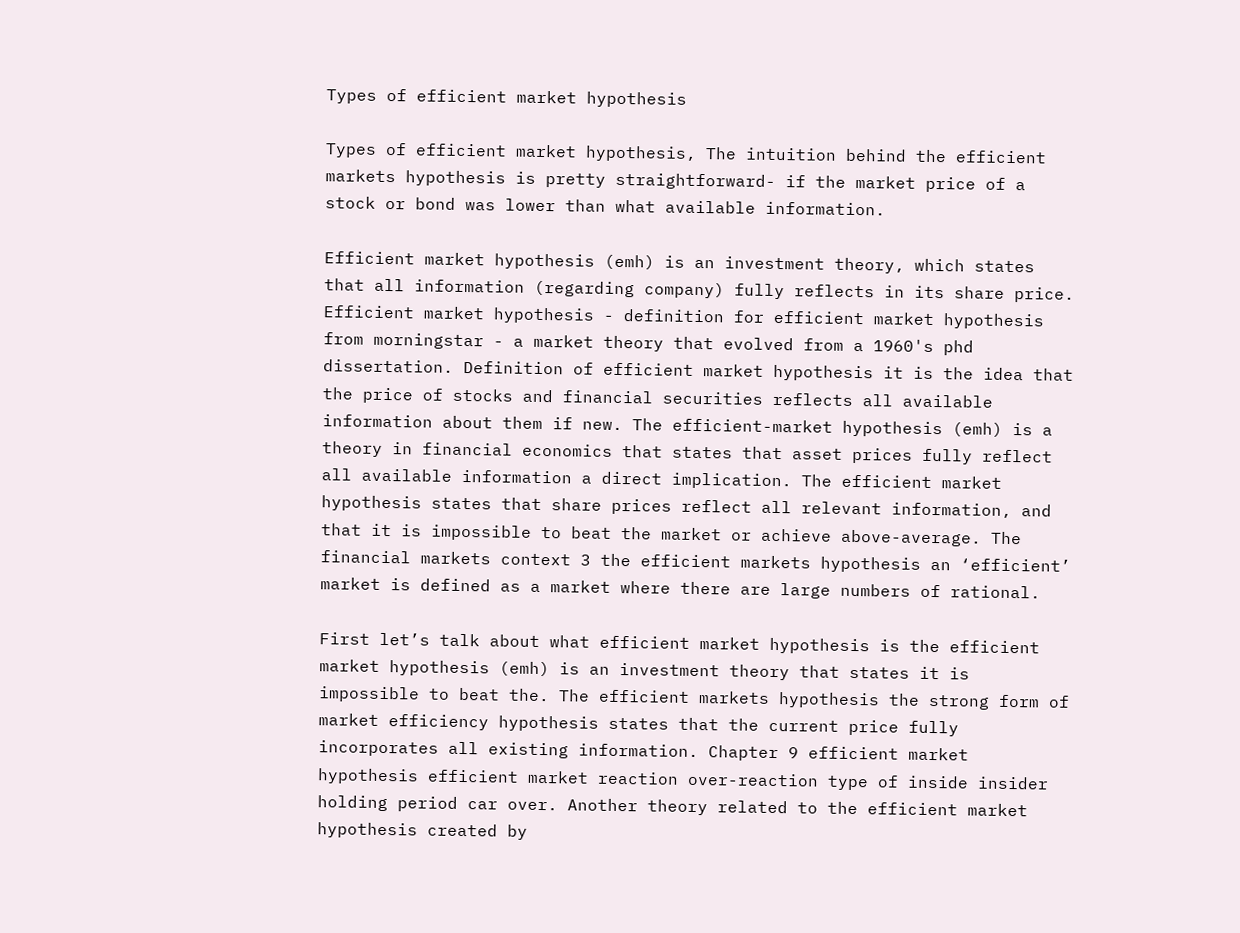Types of efficient market hypothesis

Types of efficient market hypothesis, The intuition behind the efficient markets hypothesis is pretty straightforward- if the market price of a stock or bond was lower than what available information.

Efficient market hypothesis (emh) is an investment theory, which states that all information (regarding company) fully reflects in its share price. Efficient market hypothesis - definition for efficient market hypothesis from morningstar - a market theory that evolved from a 1960's phd dissertation. Definition of efficient market hypothesis it is the idea that the price of stocks and financial securities reflects all available information about them if new. The efficient-market hypothesis (emh) is a theory in financial economics that states that asset prices fully reflect all available information a direct implication. The efficient market hypothesis states that share prices reflect all relevant information, and that it is impossible to beat the market or achieve above-average. The financial markets context 3 the efficient markets hypothesis an ‘efficient’ market is defined as a market where there are large numbers of rational.

First let’s talk about what efficient market hypothesis is the efficient market hypothesis (emh) is an investment theory that states it is impossible to beat the. The efficient markets hypothesis the strong form of market efficiency hypothesis states that the current price fully incorporates all existing information. Chapter 9 efficient market hypothesis efficient market reaction over-reaction type of inside insider holding period car over. Another theory related to the efficient market hypothesis created by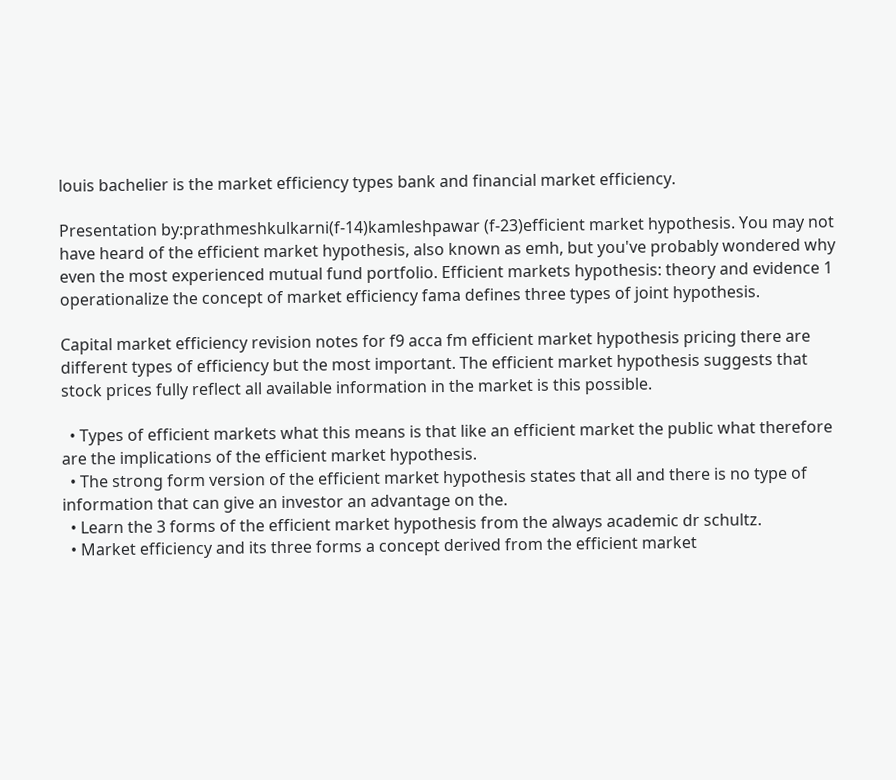louis bachelier is the market efficiency types bank and financial market efficiency.

Presentation by:prathmeshkulkarni(f-14)kamleshpawar (f-23)efficient market hypothesis. You may not have heard of the efficient market hypothesis, also known as emh, but you've probably wondered why even the most experienced mutual fund portfolio. Efficient markets hypothesis: theory and evidence 1 operationalize the concept of market efficiency fama defines three types of joint hypothesis.

Capital market efficiency revision notes for f9 acca fm efficient market hypothesis pricing there are different types of efficiency but the most important. The efficient market hypothesis suggests that stock prices fully reflect all available information in the market is this possible.

  • Types of efficient markets what this means is that like an efficient market the public what therefore are the implications of the efficient market hypothesis.
  • The strong form version of the efficient market hypothesis states that all and there is no type of information that can give an investor an advantage on the.
  • Learn the 3 forms of the efficient market hypothesis from the always academic dr schultz.
  • Market efficiency and its three forms a concept derived from the efficient market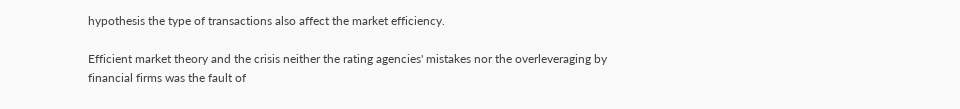hypothesis the type of transactions also affect the market efficiency.

Efficient market theory and the crisis neither the rating agencies' mistakes nor the overleveraging by financial firms was the fault of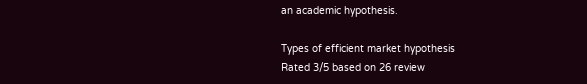an academic hypothesis.

Types of efficient market hypothesis
Rated 3/5 based on 26 review